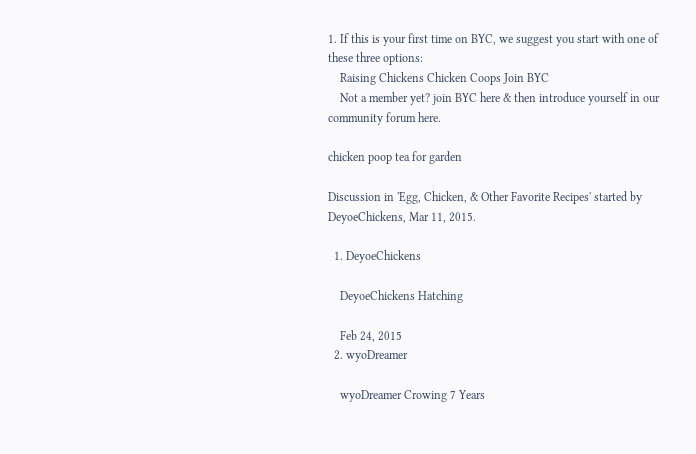1. If this is your first time on BYC, we suggest you start with one of these three options:
    Raising Chickens Chicken Coops Join BYC
    Not a member yet? join BYC here & then introduce yourself in our community forum here.

chicken poop tea for garden

Discussion in 'Egg, Chicken, & Other Favorite Recipes' started by DeyoeChickens, Mar 11, 2015.

  1. DeyoeChickens

    DeyoeChickens Hatching

    Feb 24, 2015
  2. wyoDreamer

    wyoDreamer Crowing 7 Years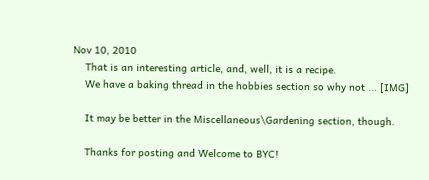Nov 10, 2010
    That is an interesting article, and, well, it is a recipe.
    We have a baking thread in the hobbies section so why not ... [IMG]

    It may be better in the Miscellaneous\Gardening section, though.

    Thanks for posting and Welcome to BYC!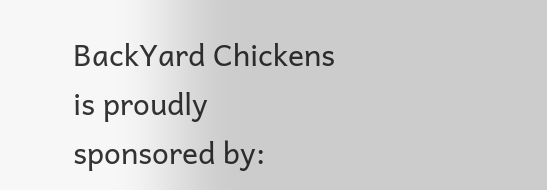BackYard Chickens is proudly sponsored by: